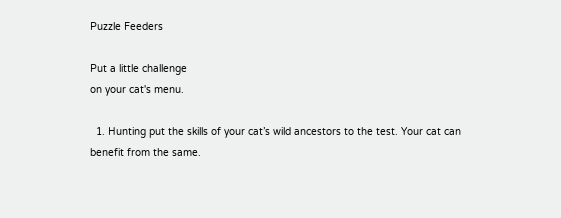Puzzle Feeders

Put a little challenge
on your cat's menu.

  1. Hunting put the skills of your cat’s wild ancestors to the test. Your cat can benefit from the same.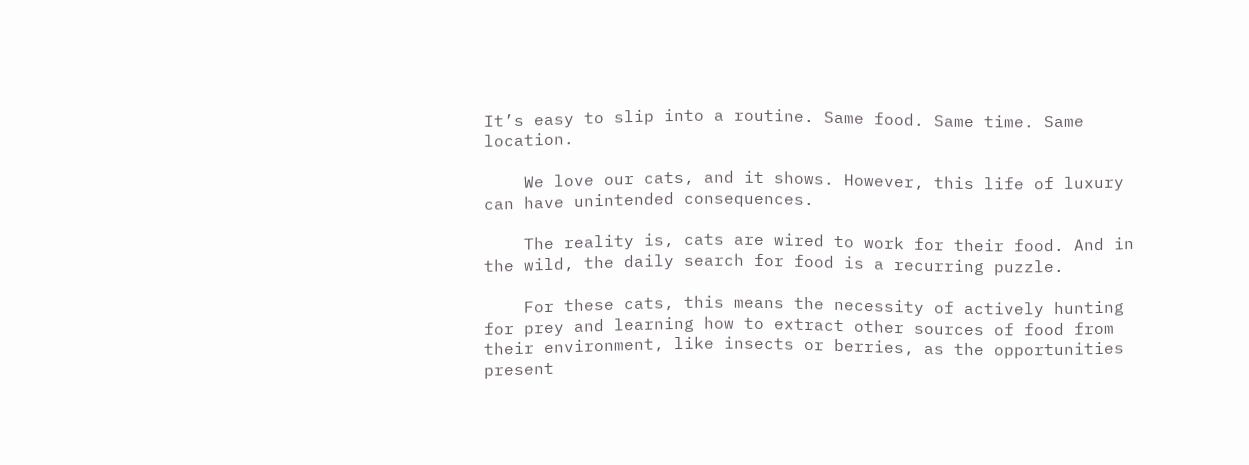It’s easy to slip into a routine. Same food. Same time. Same location.

    We love our cats, and it shows. However, this life of luxury can have unintended consequences.

    The reality is, cats are wired to work for their food. And in the wild, the daily search for food is a recurring puzzle.

    For these cats, this means the necessity of actively hunting for prey and learning how to extract other sources of food from their environment, like insects or berries, as the opportunities present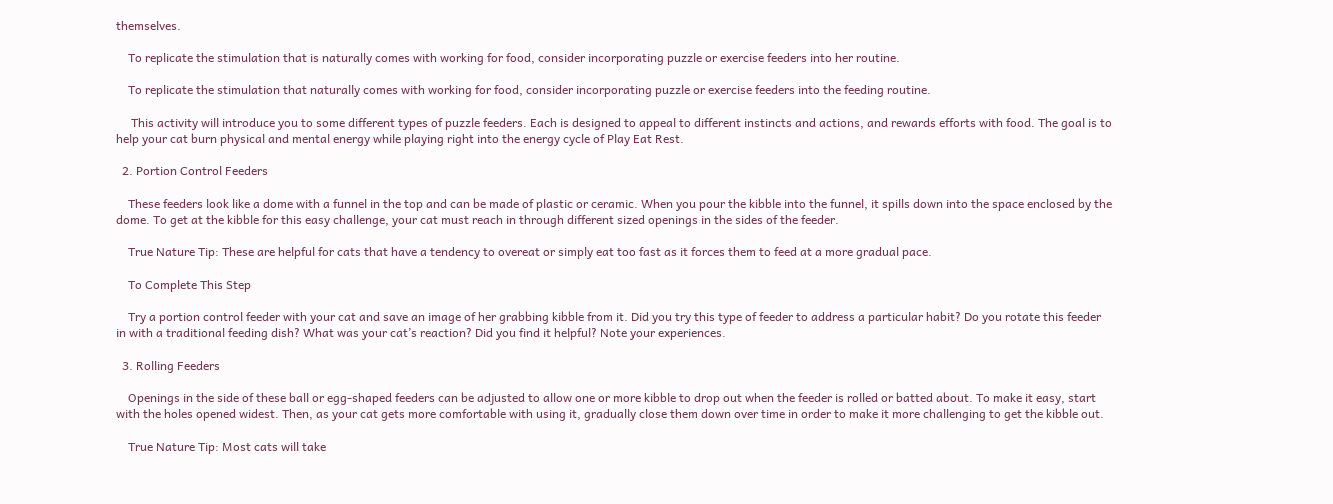themselves.

    To replicate the stimulation that is naturally comes with working for food, consider incorporating puzzle or exercise feeders into her routine.

    To replicate the stimulation that naturally comes with working for food, consider incorporating puzzle or exercise feeders into the feeding routine.

     This activity will introduce you to some different types of puzzle feeders. Each is designed to appeal to different instincts and actions, and rewards efforts with food. The goal is to help your cat burn physical and mental energy while playing right into the energy cycle of Play Eat Rest.

  2. Portion Control Feeders

    These feeders look like a dome with a funnel in the top and can be made of plastic or ceramic. When you pour the kibble into the funnel, it spills down into the space enclosed by the dome. To get at the kibble for this easy challenge, your cat must reach in through different sized openings in the sides of the feeder.

    True Nature Tip: These are helpful for cats that have a tendency to overeat or simply eat too fast as it forces them to feed at a more gradual pace.

    To Complete This Step

    Try a portion control feeder with your cat and save an image of her grabbing kibble from it. Did you try this type of feeder to address a particular habit? Do you rotate this feeder in with a traditional feeding dish? What was your cat’s reaction? Did you find it helpful? Note your experiences.

  3. Rolling Feeders

    Openings in the side of these ball or egg-shaped feeders can be adjusted to allow one or more kibble to drop out when the feeder is rolled or batted about. To make it easy, start with the holes opened widest. Then, as your cat gets more comfortable with using it, gradually close them down over time in order to make it more challenging to get the kibble out.

    True Nature Tip: Most cats will take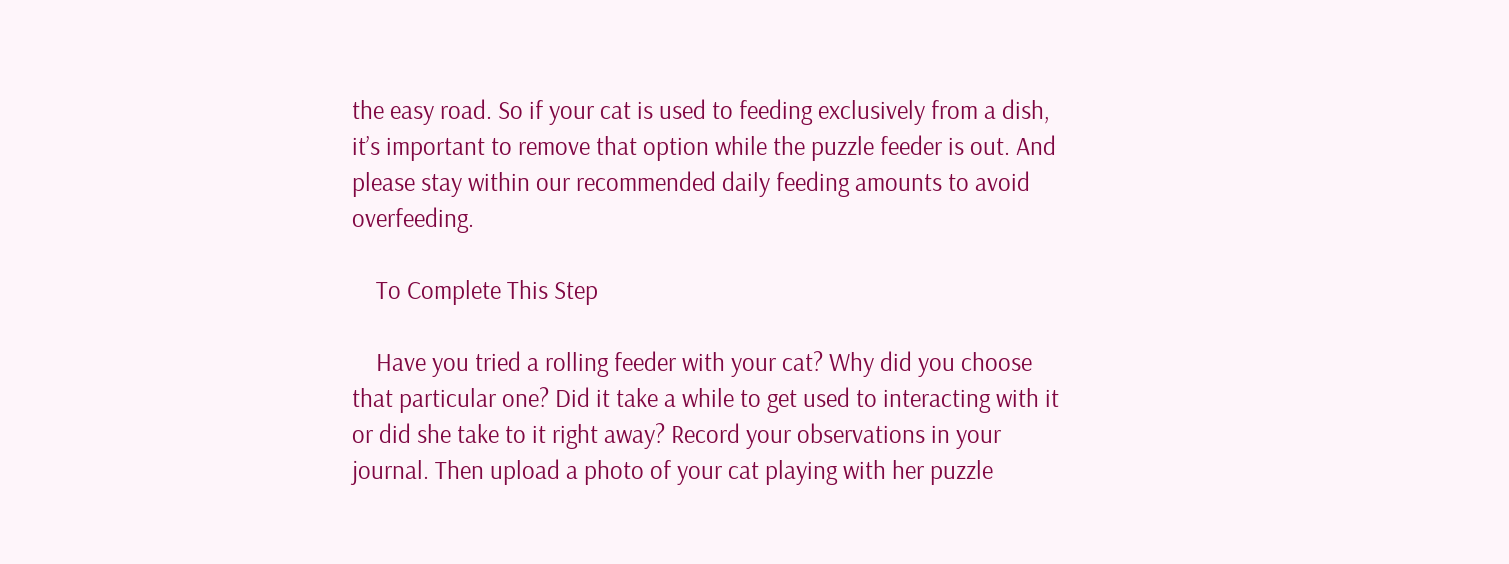the easy road. So if your cat is used to feeding exclusively from a dish, it’s important to remove that option while the puzzle feeder is out. And please stay within our recommended daily feeding amounts to avoid overfeeding.

    To Complete This Step

    Have you tried a rolling feeder with your cat? Why did you choose that particular one? Did it take a while to get used to interacting with it or did she take to it right away? Record your observations in your journal. Then upload a photo of your cat playing with her puzzle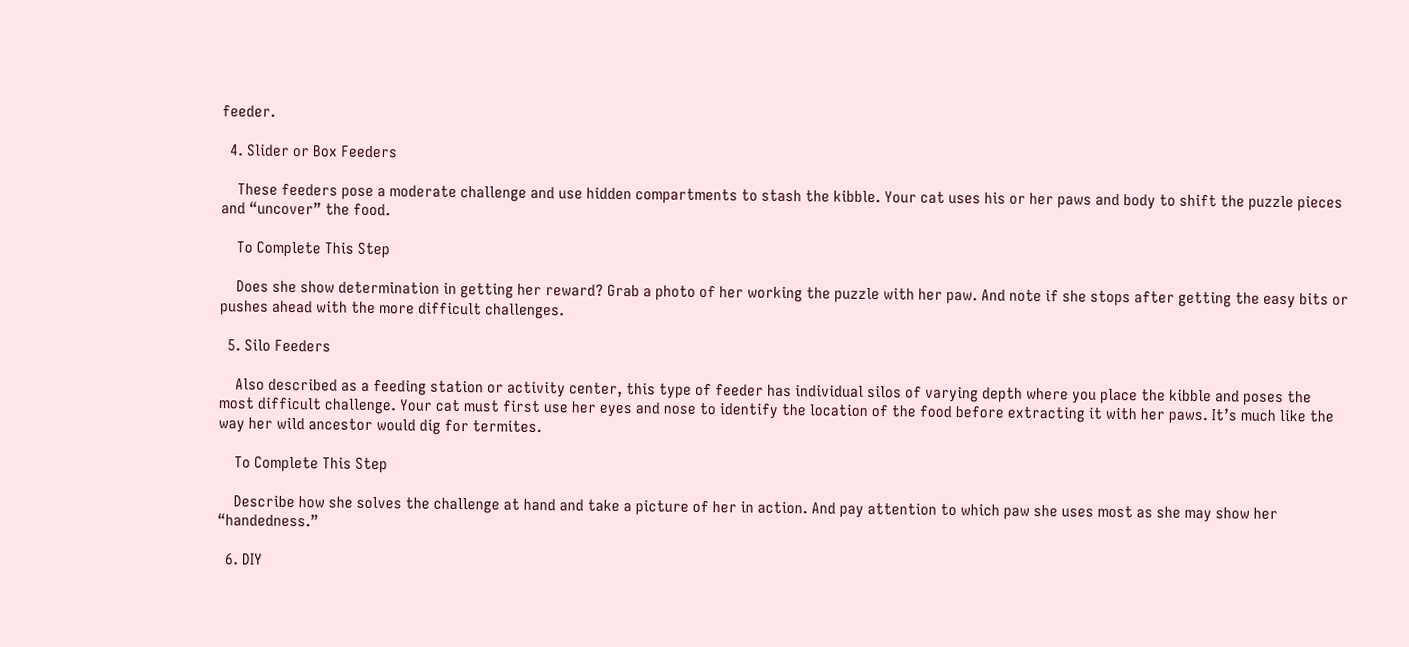feeder.

  4. Slider or Box Feeders

    These feeders pose a moderate challenge and use hidden compartments to stash the kibble. Your cat uses his or her paws and body to shift the puzzle pieces and “uncover” the food.

    To Complete This Step

    Does she show determination in getting her reward? Grab a photo of her working the puzzle with her paw. And note if she stops after getting the easy bits or pushes ahead with the more difficult challenges.

  5. Silo Feeders

    Also described as a feeding station or activity center, this type of feeder has individual silos of varying depth where you place the kibble and poses the most difficult challenge. Your cat must first use her eyes and nose to identify the location of the food before extracting it with her paws. It’s much like the way her wild ancestor would dig for termites.

    To Complete This Step

    Describe how she solves the challenge at hand and take a picture of her in action. And pay attention to which paw she uses most as she may show her “handedness.”

  6. DIY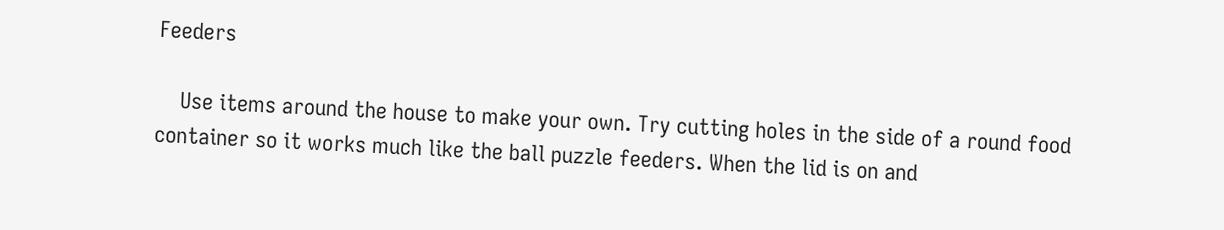Feeders

    Use items around the house to make your own. Try cutting holes in the side of a round food container so it works much like the ball puzzle feeders. When the lid is on and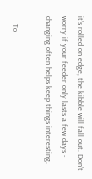it’s rolled on edge, the kibble will fall out. Don’t worry if your feeder only lasts a few days - changing often helps keep things interesting.

    To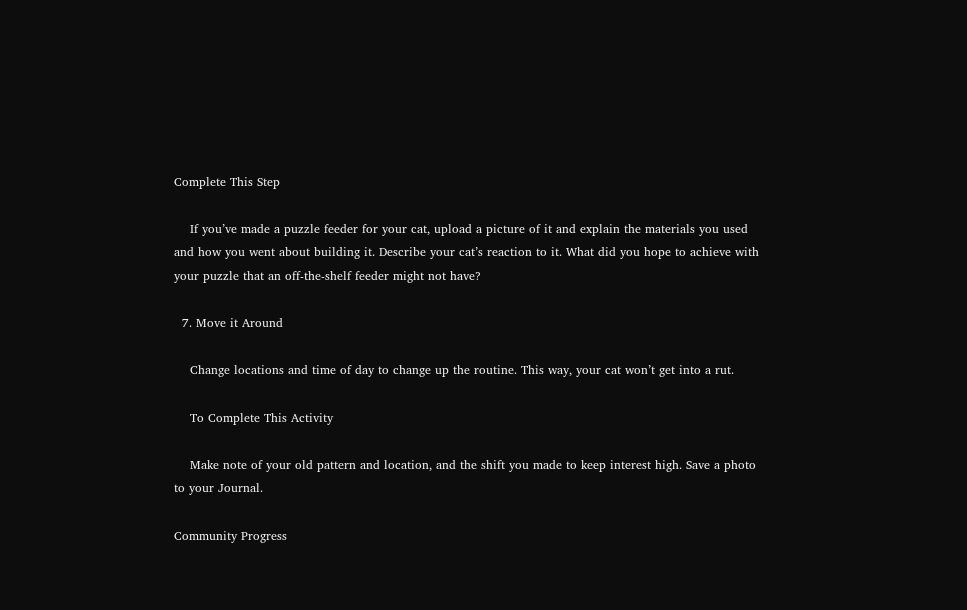Complete This Step

    If you’ve made a puzzle feeder for your cat, upload a picture of it and explain the materials you used and how you went about building it. Describe your cat’s reaction to it. What did you hope to achieve with your puzzle that an off-the-shelf feeder might not have?

  7. Move it Around

    Change locations and time of day to change up the routine. This way, your cat won’t get into a rut.

    To Complete This Activity

    Make note of your old pattern and location, and the shift you made to keep interest high. Save a photo to your Journal.

Community Progress